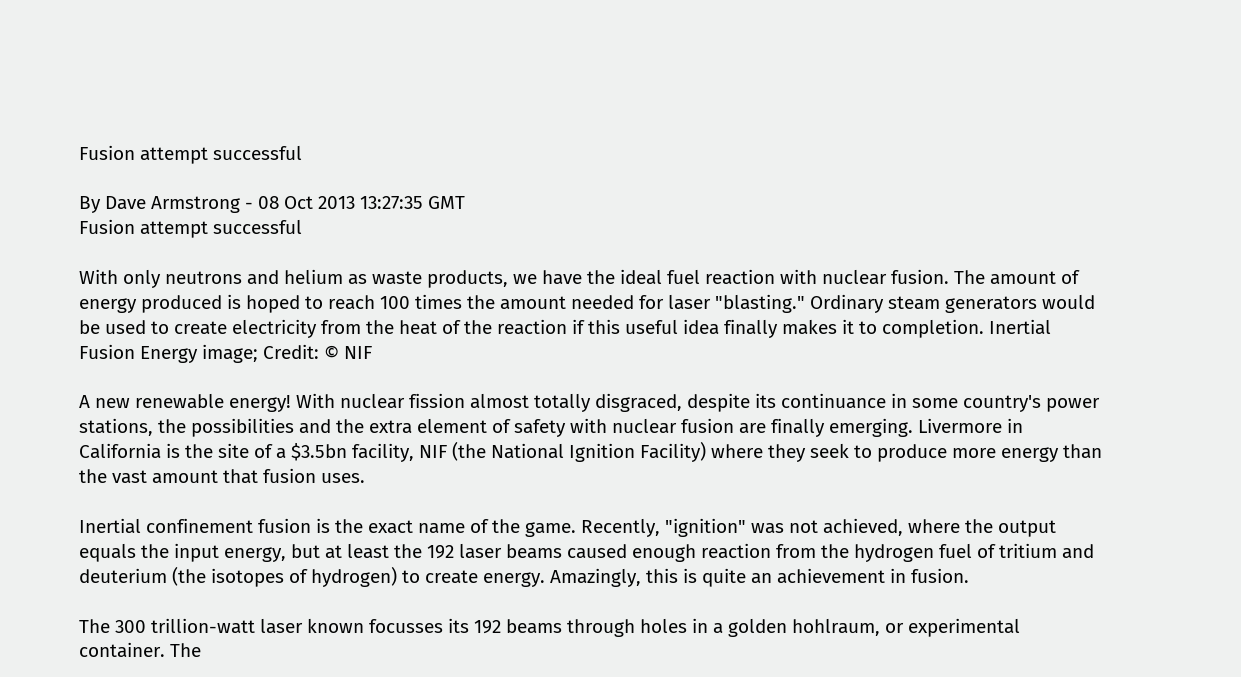Fusion attempt successful

By Dave Armstrong - 08 Oct 2013 13:27:35 GMT
Fusion attempt successful

With only neutrons and helium as waste products, we have the ideal fuel reaction with nuclear fusion. The amount of energy produced is hoped to reach 100 times the amount needed for laser "blasting." Ordinary steam generators would be used to create electricity from the heat of the reaction if this useful idea finally makes it to completion. Inertial Fusion Energy image; Credit: © NIF

A new renewable energy! With nuclear fission almost totally disgraced, despite its continuance in some country's power stations, the possibilities and the extra element of safety with nuclear fusion are finally emerging. Livermore in California is the site of a $3.5bn facility, NIF (the National Ignition Facility) where they seek to produce more energy than the vast amount that fusion uses.

Inertial confinement fusion is the exact name of the game. Recently, "ignition" was not achieved, where the output equals the input energy, but at least the 192 laser beams caused enough reaction from the hydrogen fuel of tritium and deuterium (the isotopes of hydrogen) to create energy. Amazingly, this is quite an achievement in fusion.

The 300 trillion-watt laser known focusses its 192 beams through holes in a golden hohlraum, or experimental container. The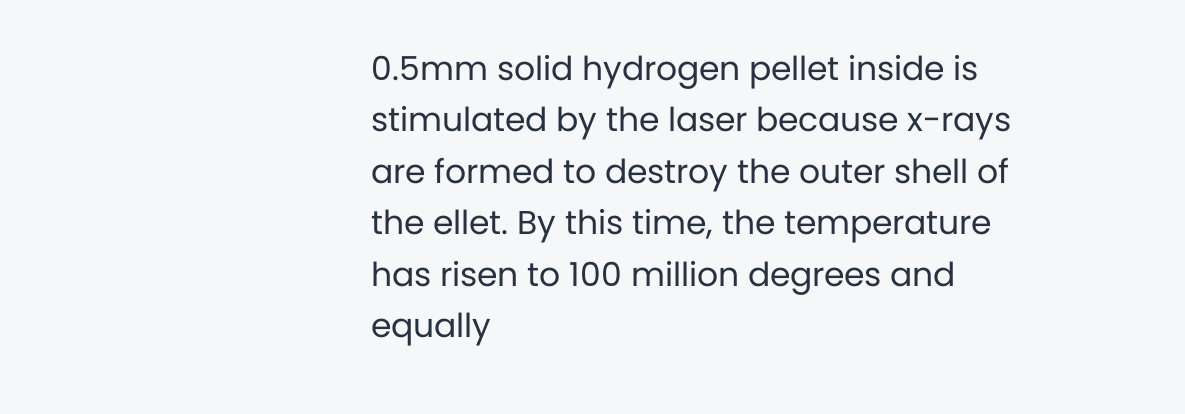0.5mm solid hydrogen pellet inside is stimulated by the laser because x-rays are formed to destroy the outer shell of the ellet. By this time, the temperature has risen to 100 million degrees and equally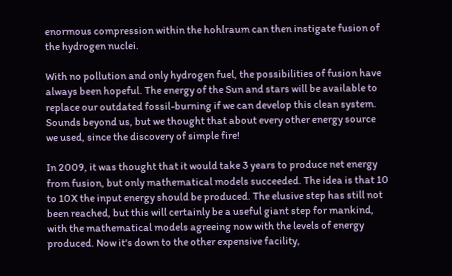enormous compression within the hohlraum can then instigate fusion of the hydrogen nuclei.

With no pollution and only hydrogen fuel, the possibilities of fusion have always been hopeful. The energy of the Sun and stars will be available to replace our outdated fossil-burning if we can develop this clean system. Sounds beyond us, but we thought that about every other energy source we used, since the discovery of simple fire!

In 2009, it was thought that it would take 3 years to produce net energy from fusion, but only mathematical models succeeded. The idea is that 10 to 10X the input energy should be produced. The elusive step has still not been reached, but this will certainly be a useful giant step for mankind, with the mathematical models agreeing now with the levels of energy produced. Now it's down to the other expensive facility,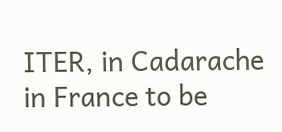ITER, in Cadarache in France to be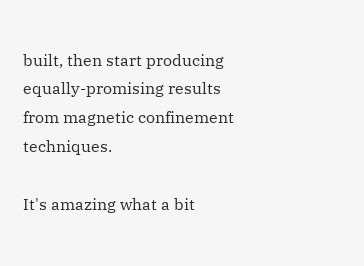built, then start producing equally-promising results from magnetic confinement techniques.

It's amazing what a bit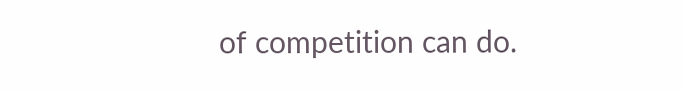of competition can do.